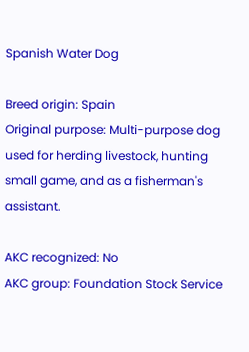Spanish Water Dog

Breed origin: Spain
Original purpose: Multi-purpose dog used for herding livestock, hunting small game, and as a fisherman's assistant.

AKC recognized: No
AKC group: Foundation Stock Service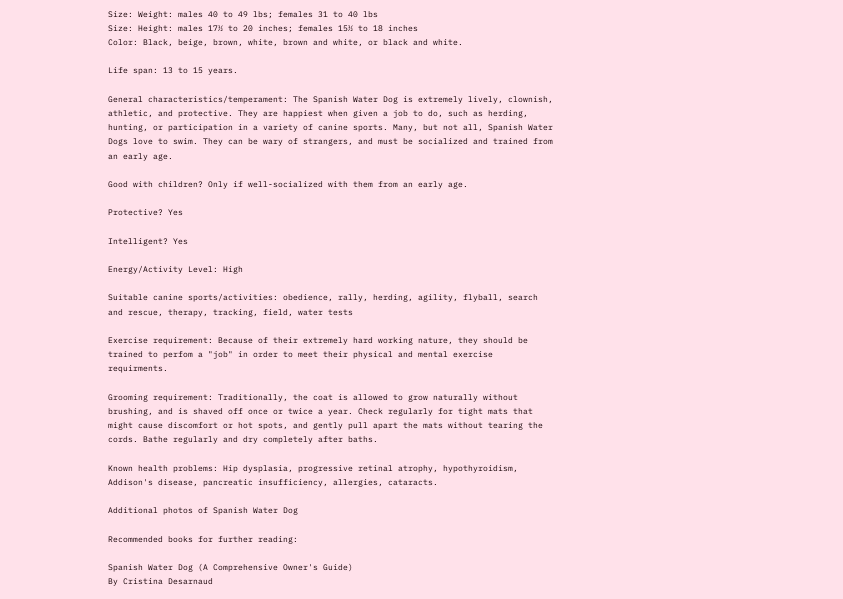Size: Weight: males 40 to 49 lbs; females 31 to 40 lbs
Size: Height: males 17½ to 20 inches; females 15½ to 18 inches
Color: Black, beige, brown, white, brown and white, or black and white.

Life span: 13 to 15 years.

General characteristics/temperament: The Spanish Water Dog is extremely lively, clownish, athletic, and protective. They are happiest when given a job to do, such as herding, hunting, or participation in a variety of canine sports. Many, but not all, Spanish Water Dogs love to swim. They can be wary of strangers, and must be socialized and trained from an early age.

Good with children? Only if well-socialized with them from an early age.

Protective? Yes

Intelligent? Yes

Energy/Activity Level: High

Suitable canine sports/activities: obedience, rally, herding, agility, flyball, search and rescue, therapy, tracking, field, water tests

Exercise requirement: Because of their extremely hard working nature, they should be trained to perfom a "job" in order to meet their physical and mental exercise requirments.

Grooming requirement: Traditionally, the coat is allowed to grow naturally without brushing, and is shaved off once or twice a year. Check regularly for tight mats that might cause discomfort or hot spots, and gently pull apart the mats without tearing the cords. Bathe regularly and dry completely after baths.

Known health problems: Hip dysplasia, progressive retinal atrophy, hypothyroidism, Addison's disease, pancreatic insufficiency, allergies, cataracts.

Additional photos of Spanish Water Dog

Recommended books for further reading:

Spanish Water Dog (A Comprehensive Owner's Guide)
By Cristina Desarnaud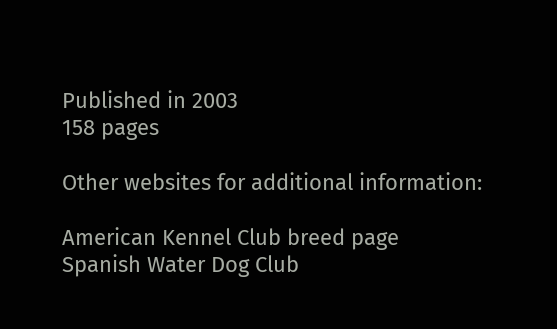Published in 2003
158 pages

Other websites for additional information:

American Kennel Club breed page
Spanish Water Dog Club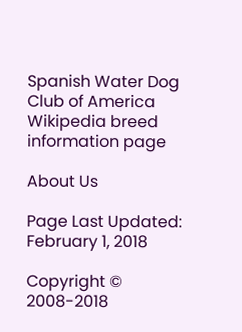Spanish Water Dog Club of America
Wikipedia breed information page

About Us

Page Last Updated: February 1, 2018

Copyright © 2008-2018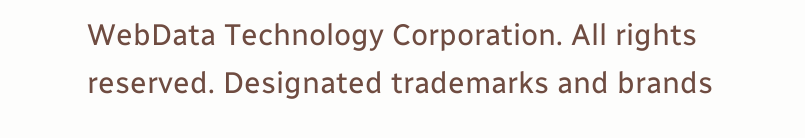WebData Technology Corporation. All rights reserved. Designated trademarks and brands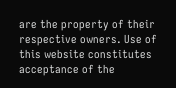are the property of their respective owners. Use of this website constitutes acceptance of the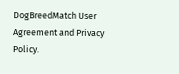DogBreedMatch User Agreement and Privacy Policy.